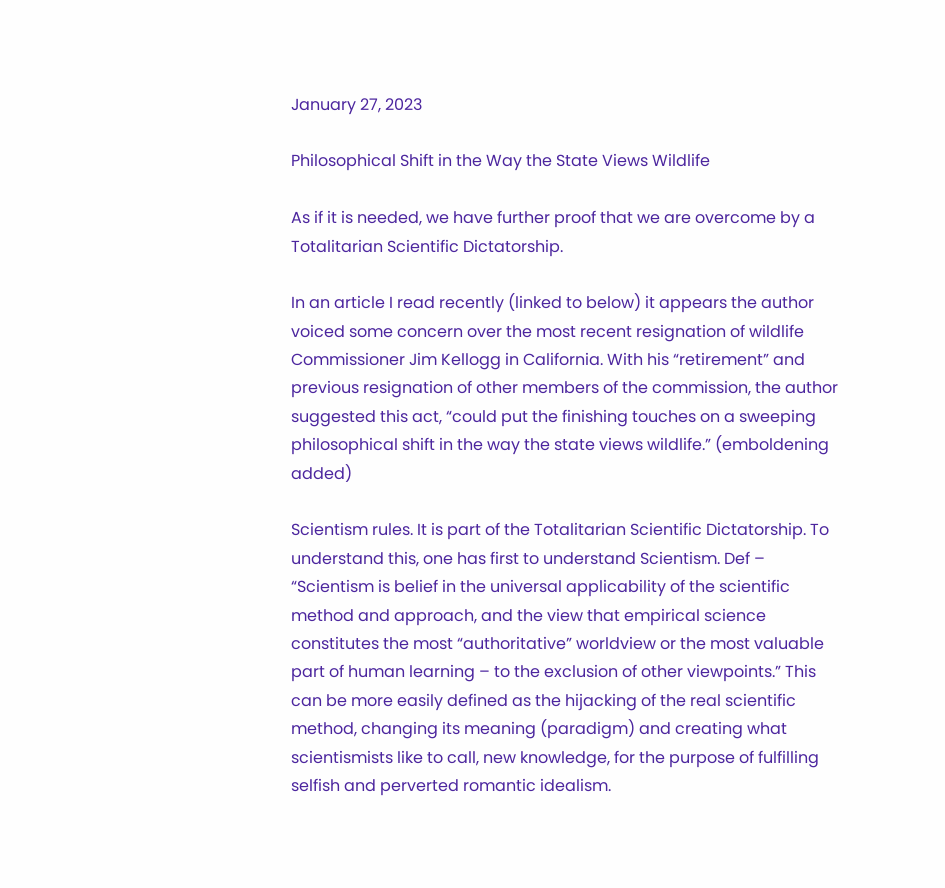January 27, 2023

Philosophical Shift in the Way the State Views Wildlife

As if it is needed, we have further proof that we are overcome by a Totalitarian Scientific Dictatorship.

In an article I read recently (linked to below) it appears the author voiced some concern over the most recent resignation of wildlife Commissioner Jim Kellogg in California. With his “retirement” and previous resignation of other members of the commission, the author suggested this act, “could put the finishing touches on a sweeping philosophical shift in the way the state views wildlife.” (emboldening added)

Scientism rules. It is part of the Totalitarian Scientific Dictatorship. To understand this, one has first to understand Scientism. Def – “Scientism is belief in the universal applicability of the scientific method and approach, and the view that empirical science constitutes the most “authoritative” worldview or the most valuable part of human learning – to the exclusion of other viewpoints.” This can be more easily defined as the hijacking of the real scientific method, changing its meaning (paradigm) and creating what scientismists like to call, new knowledge, for the purpose of fulfilling selfish and perverted romantic idealism.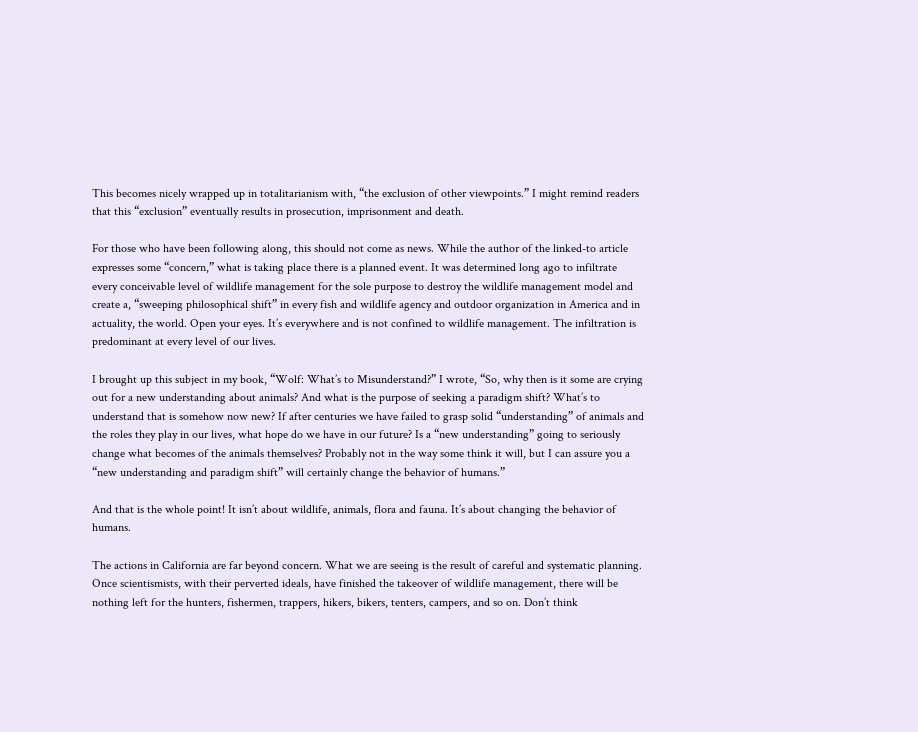This becomes nicely wrapped up in totalitarianism with, “the exclusion of other viewpoints.” I might remind readers that this “exclusion” eventually results in prosecution, imprisonment and death.

For those who have been following along, this should not come as news. While the author of the linked-to article expresses some “concern,” what is taking place there is a planned event. It was determined long ago to infiltrate every conceivable level of wildlife management for the sole purpose to destroy the wildlife management model and create a, “sweeping philosophical shift” in every fish and wildlife agency and outdoor organization in America and in actuality, the world. Open your eyes. It’s everywhere and is not confined to wildlife management. The infiltration is predominant at every level of our lives.

I brought up this subject in my book, “Wolf: What’s to Misunderstand?” I wrote, “So, why then is it some are crying out for a new understanding about animals? And what is the purpose of seeking a paradigm shift? What’s to understand that is somehow now new? If after centuries we have failed to grasp solid “understanding” of animals and the roles they play in our lives, what hope do we have in our future? Is a “new understanding” going to seriously change what becomes of the animals themselves? Probably not in the way some think it will, but I can assure you a “new understanding and paradigm shift” will certainly change the behavior of humans.”

And that is the whole point! It isn’t about wildlife, animals, flora and fauna. It’s about changing the behavior of humans.

The actions in California are far beyond concern. What we are seeing is the result of careful and systematic planning. Once scientismists, with their perverted ideals, have finished the takeover of wildlife management, there will be nothing left for the hunters, fishermen, trappers, hikers, bikers, tenters, campers, and so on. Don’t think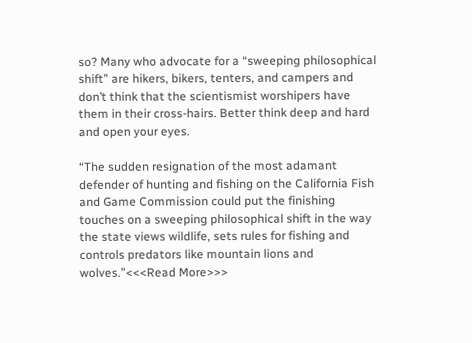so? Many who advocate for a “sweeping philosophical shift” are hikers, bikers, tenters, and campers and don’t think that the scientismist worshipers have them in their cross-hairs. Better think deep and hard and open your eyes.

“The sudden resignation of the most adamant defender of hunting and fishing on the California Fish and Game Commission could put the finishing touches on a sweeping philosophical shift in the way the state views wildlife, sets rules for fishing and controls predators like mountain lions and wolves.”<<<Read More>>>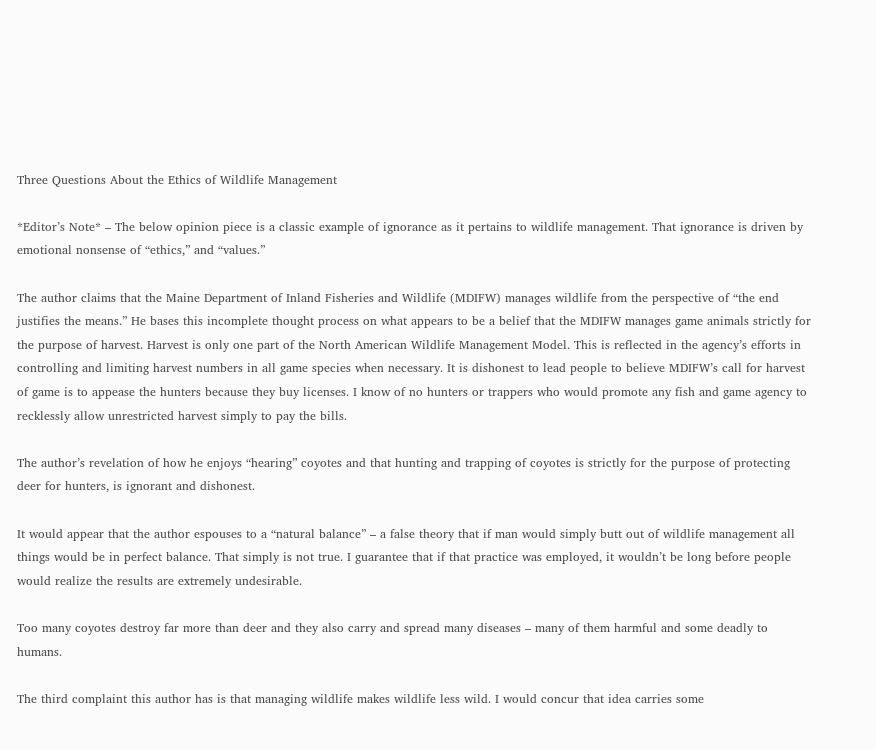Three Questions About the Ethics of Wildlife Management

*Editor’s Note* – The below opinion piece is a classic example of ignorance as it pertains to wildlife management. That ignorance is driven by emotional nonsense of “ethics,” and “values.”

The author claims that the Maine Department of Inland Fisheries and Wildlife (MDIFW) manages wildlife from the perspective of “the end justifies the means.” He bases this incomplete thought process on what appears to be a belief that the MDIFW manages game animals strictly for the purpose of harvest. Harvest is only one part of the North American Wildlife Management Model. This is reflected in the agency’s efforts in controlling and limiting harvest numbers in all game species when necessary. It is dishonest to lead people to believe MDIFW’s call for harvest of game is to appease the hunters because they buy licenses. I know of no hunters or trappers who would promote any fish and game agency to recklessly allow unrestricted harvest simply to pay the bills.

The author’s revelation of how he enjoys “hearing” coyotes and that hunting and trapping of coyotes is strictly for the purpose of protecting deer for hunters, is ignorant and dishonest.

It would appear that the author espouses to a “natural balance” – a false theory that if man would simply butt out of wildlife management all things would be in perfect balance. That simply is not true. I guarantee that if that practice was employed, it wouldn’t be long before people would realize the results are extremely undesirable.

Too many coyotes destroy far more than deer and they also carry and spread many diseases – many of them harmful and some deadly to humans.

The third complaint this author has is that managing wildlife makes wildlife less wild. I would concur that idea carries some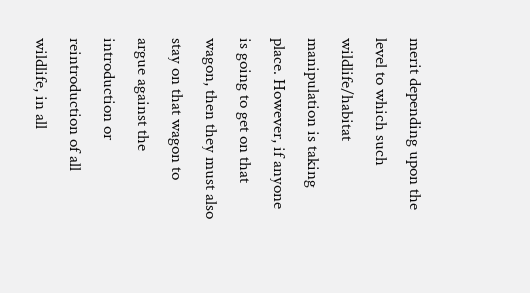merit depending upon the level to which such wildlife/habitat manipulation is taking place. However, if anyone is going to get on that wagon, then they must also stay on that wagon to argue against the introduction or reintroduction of all wildlife, in all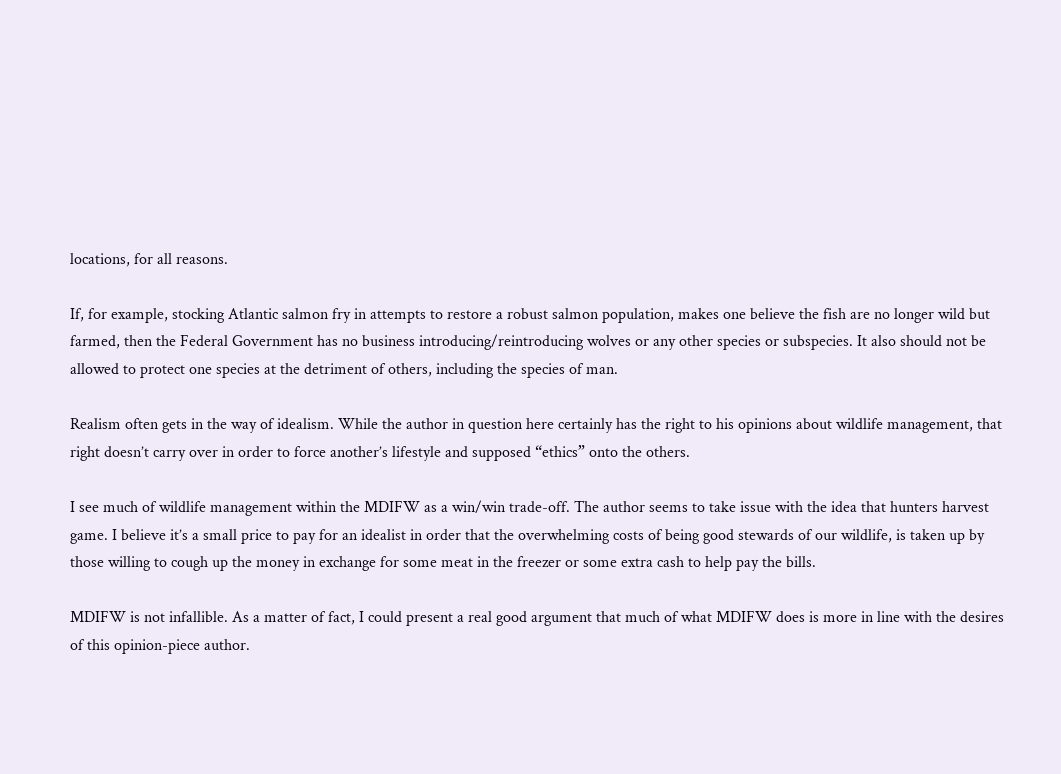locations, for all reasons.

If, for example, stocking Atlantic salmon fry in attempts to restore a robust salmon population, makes one believe the fish are no longer wild but farmed, then the Federal Government has no business introducing/reintroducing wolves or any other species or subspecies. It also should not be allowed to protect one species at the detriment of others, including the species of man.

Realism often gets in the way of idealism. While the author in question here certainly has the right to his opinions about wildlife management, that right doesn’t carry over in order to force another’s lifestyle and supposed “ethics” onto the others.

I see much of wildlife management within the MDIFW as a win/win trade-off. The author seems to take issue with the idea that hunters harvest game. I believe it’s a small price to pay for an idealist in order that the overwhelming costs of being good stewards of our wildlife, is taken up by those willing to cough up the money in exchange for some meat in the freezer or some extra cash to help pay the bills.

MDIFW is not infallible. As a matter of fact, I could present a real good argument that much of what MDIFW does is more in line with the desires of this opinion-piece author.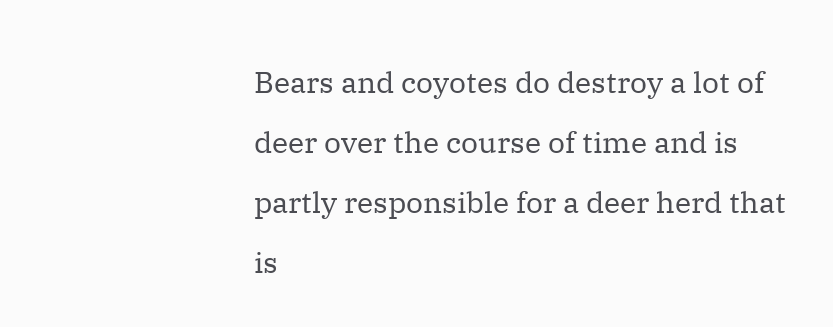Bears and coyotes do destroy a lot of deer over the course of time and is partly responsible for a deer herd that is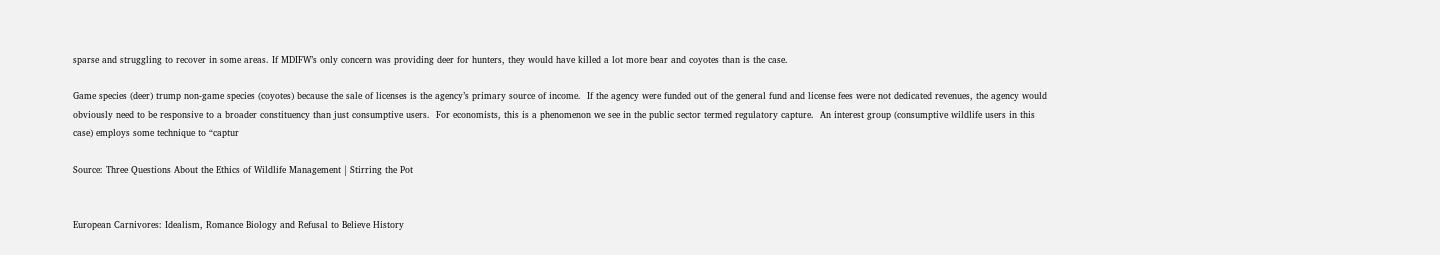sparse and struggling to recover in some areas. If MDIFW’s only concern was providing deer for hunters, they would have killed a lot more bear and coyotes than is the case.

Game species (deer) trump non-game species (coyotes) because the sale of licenses is the agency’s primary source of income.  If the agency were funded out of the general fund and license fees were not dedicated revenues, the agency would obviously need to be responsive to a broader constituency than just consumptive users.  For economists, this is a phenomenon we see in the public sector termed regulatory capture.  An interest group (consumptive wildlife users in this case) employs some technique to “captur

Source: Three Questions About the Ethics of Wildlife Management | Stirring the Pot


European Carnivores: Idealism, Romance Biology and Refusal to Believe History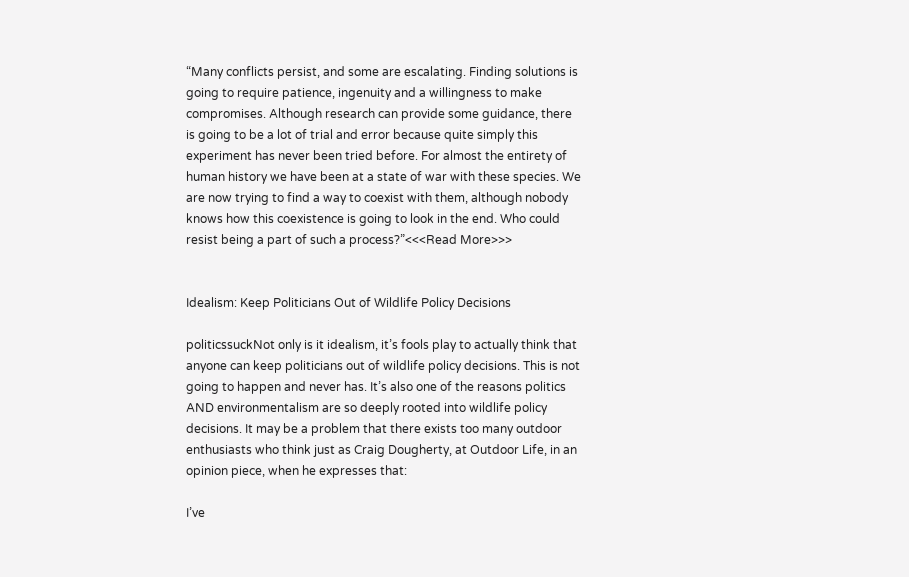“Many conflicts persist, and some are escalating. Finding solutions is going to require patience, ingenuity and a willingness to make compromises. Although research can provide some guidance, there is going to be a lot of trial and error because quite simply this experiment has never been tried before. For almost the entirety of human history we have been at a state of war with these species. We are now trying to find a way to coexist with them, although nobody knows how this coexistence is going to look in the end. Who could resist being a part of such a process?”<<<Read More>>>


Idealism: Keep Politicians Out of Wildlife Policy Decisions

politicssuckNot only is it idealism, it’s fools play to actually think that anyone can keep politicians out of wildlife policy decisions. This is not going to happen and never has. It’s also one of the reasons politics AND environmentalism are so deeply rooted into wildlife policy decisions. It may be a problem that there exists too many outdoor enthusiasts who think just as Craig Dougherty, at Outdoor Life, in an opinion piece, when he expresses that:

I’ve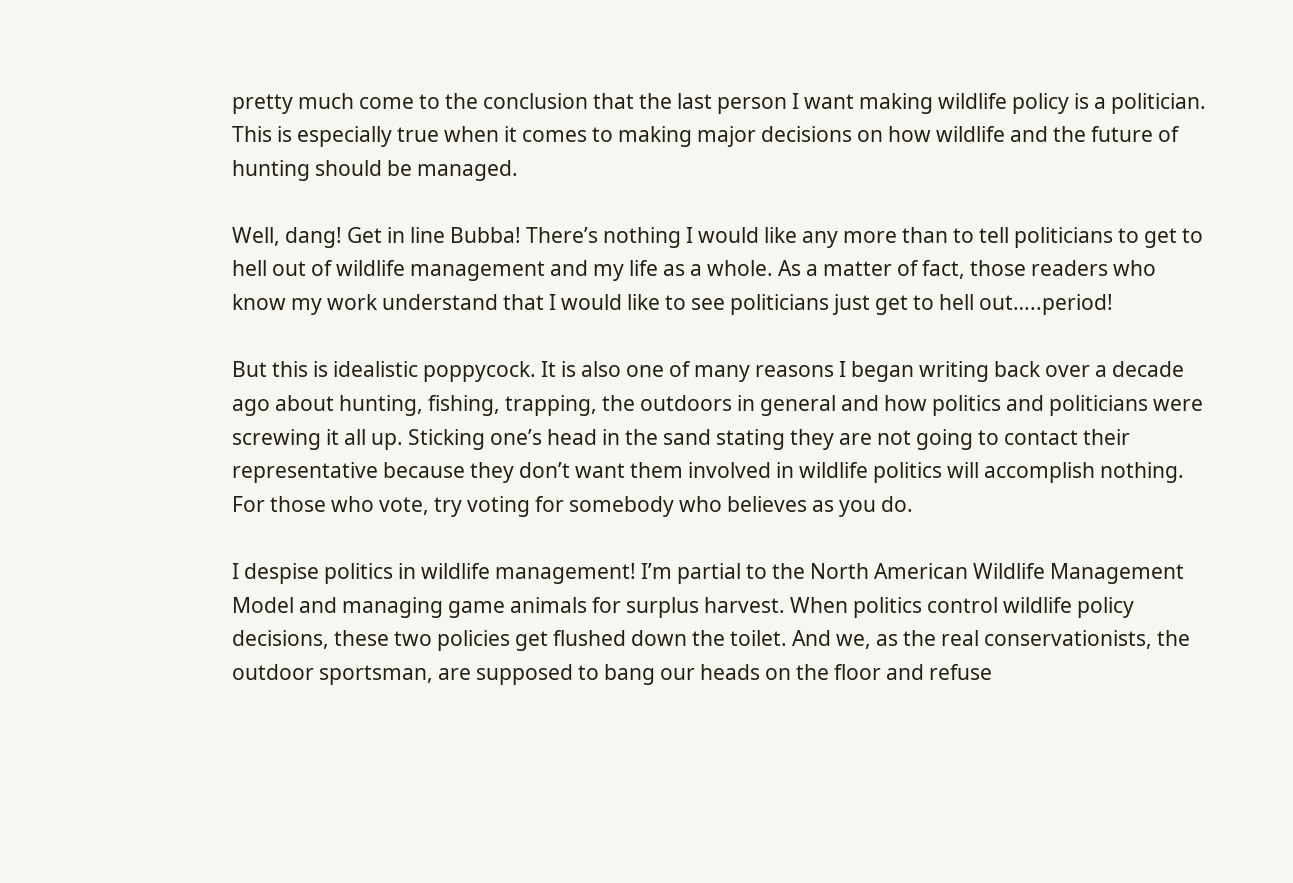pretty much come to the conclusion that the last person I want making wildlife policy is a politician. This is especially true when it comes to making major decisions on how wildlife and the future of hunting should be managed.

Well, dang! Get in line Bubba! There’s nothing I would like any more than to tell politicians to get to hell out of wildlife management and my life as a whole. As a matter of fact, those readers who know my work understand that I would like to see politicians just get to hell out…..period!

But this is idealistic poppycock. It is also one of many reasons I began writing back over a decade ago about hunting, fishing, trapping, the outdoors in general and how politics and politicians were screwing it all up. Sticking one’s head in the sand stating they are not going to contact their representative because they don’t want them involved in wildlife politics will accomplish nothing. For those who vote, try voting for somebody who believes as you do.

I despise politics in wildlife management! I’m partial to the North American Wildlife Management Model and managing game animals for surplus harvest. When politics control wildlife policy decisions, these two policies get flushed down the toilet. And we, as the real conservationists, the outdoor sportsman, are supposed to bang our heads on the floor and refuse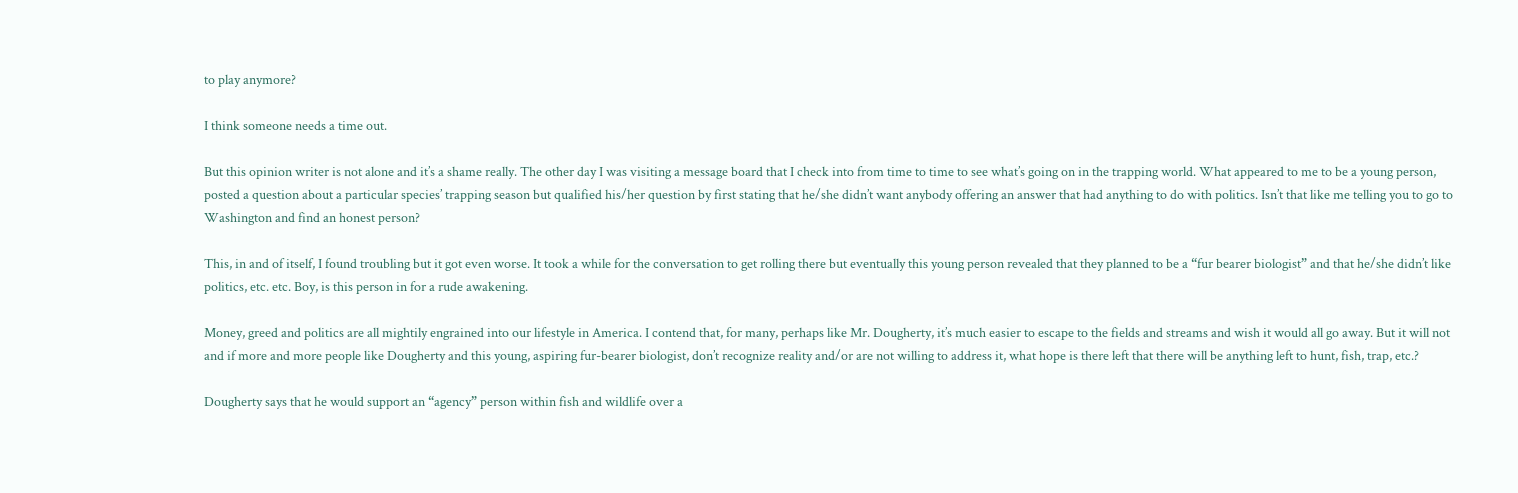to play anymore?

I think someone needs a time out.

But this opinion writer is not alone and it’s a shame really. The other day I was visiting a message board that I check into from time to time to see what’s going on in the trapping world. What appeared to me to be a young person, posted a question about a particular species’ trapping season but qualified his/her question by first stating that he/she didn’t want anybody offering an answer that had anything to do with politics. Isn’t that like me telling you to go to Washington and find an honest person?

This, in and of itself, I found troubling but it got even worse. It took a while for the conversation to get rolling there but eventually this young person revealed that they planned to be a “fur bearer biologist” and that he/she didn’t like politics, etc. etc. Boy, is this person in for a rude awakening.

Money, greed and politics are all mightily engrained into our lifestyle in America. I contend that, for many, perhaps like Mr. Dougherty, it’s much easier to escape to the fields and streams and wish it would all go away. But it will not and if more and more people like Dougherty and this young, aspiring fur-bearer biologist, don’t recognize reality and/or are not willing to address it, what hope is there left that there will be anything left to hunt, fish, trap, etc.?

Dougherty says that he would support an “agency” person within fish and wildlife over a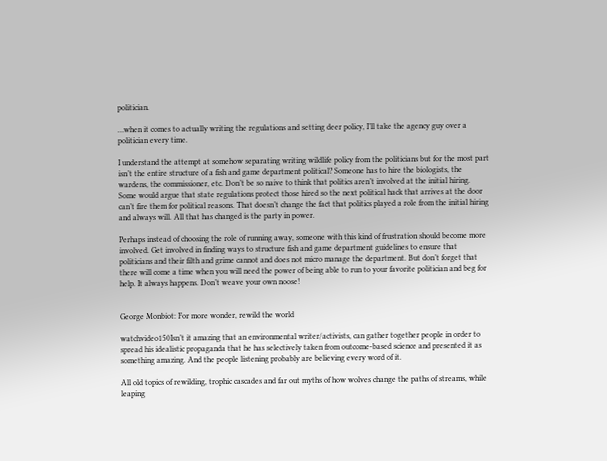politician.

…when it comes to actually writing the regulations and setting deer policy, I’ll take the agency guy over a politician every time.

I understand the attempt at somehow separating writing wildlife policy from the politicians but for the most part isn’t the entire structure of a fish and game department political? Someone has to hire the biologists, the wardens, the commissioner, etc. Don’t be so naive to think that politics aren’t involved at the initial hiring. Some would argue that state regulations protect those hired so the next political hack that arrives at the door can’t fire them for political reasons. That doesn’t change the fact that politics played a role from the initial hiring and always will. All that has changed is the party in power.

Perhaps instead of choosing the role of running away, someone with this kind of frustration should become more involved. Get involved in finding ways to structure fish and game department guidelines to ensure that politicians and their filth and grime cannot and does not micro manage the department. But don’t forget that there will come a time when you will need the power of being able to run to your favorite politician and beg for help. It always happens. Don’t weave your own noose!


George Monbiot: For more wonder, rewild the world

watchvideo150Isn’t it amazing that an environmental writer/activists, can gather together people in order to spread his idealistic propaganda that he has selectively taken from outcome-based science and presented it as something amazing. And the people listening probably are believing every word of it.

All old topics of rewilding, trophic cascades and far out myths of how wolves change the paths of streams, while leaping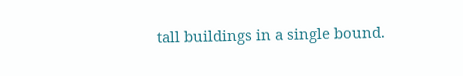tall buildings in a single bound.